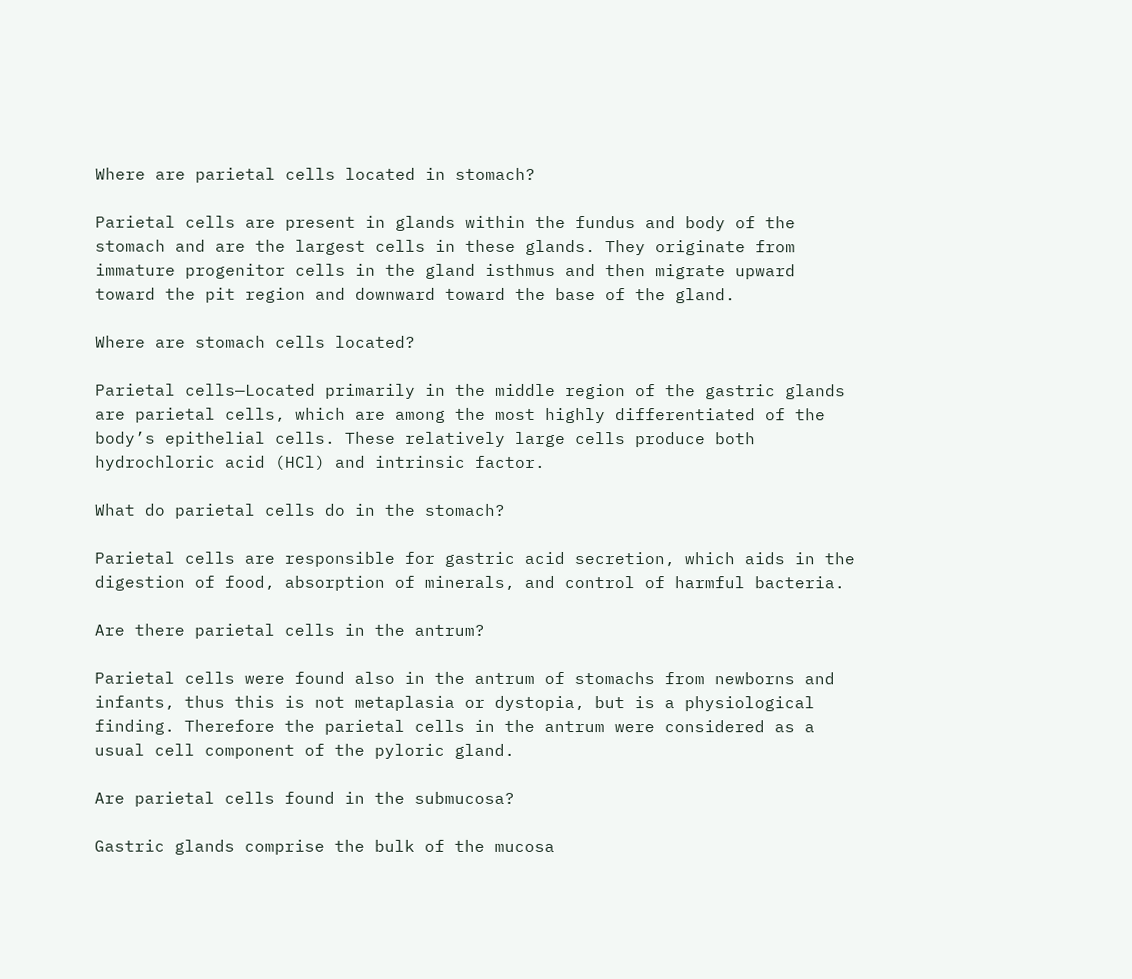Where are parietal cells located in stomach?

Parietal cells are present in glands within the fundus and body of the stomach and are the largest cells in these glands. They originate from immature progenitor cells in the gland isthmus and then migrate upward toward the pit region and downward toward the base of the gland.

Where are stomach cells located?

Parietal cells—Located primarily in the middle region of the gastric glands are parietal cells, which are among the most highly differentiated of the body’s epithelial cells. These relatively large cells produce both hydrochloric acid (HCl) and intrinsic factor.

What do parietal cells do in the stomach?

Parietal cells are responsible for gastric acid secretion, which aids in the digestion of food, absorption of minerals, and control of harmful bacteria.

Are there parietal cells in the antrum?

Parietal cells were found also in the antrum of stomachs from newborns and infants, thus this is not metaplasia or dystopia, but is a physiological finding. Therefore the parietal cells in the antrum were considered as a usual cell component of the pyloric gland.

Are parietal cells found in the submucosa?

Gastric glands comprise the bulk of the mucosa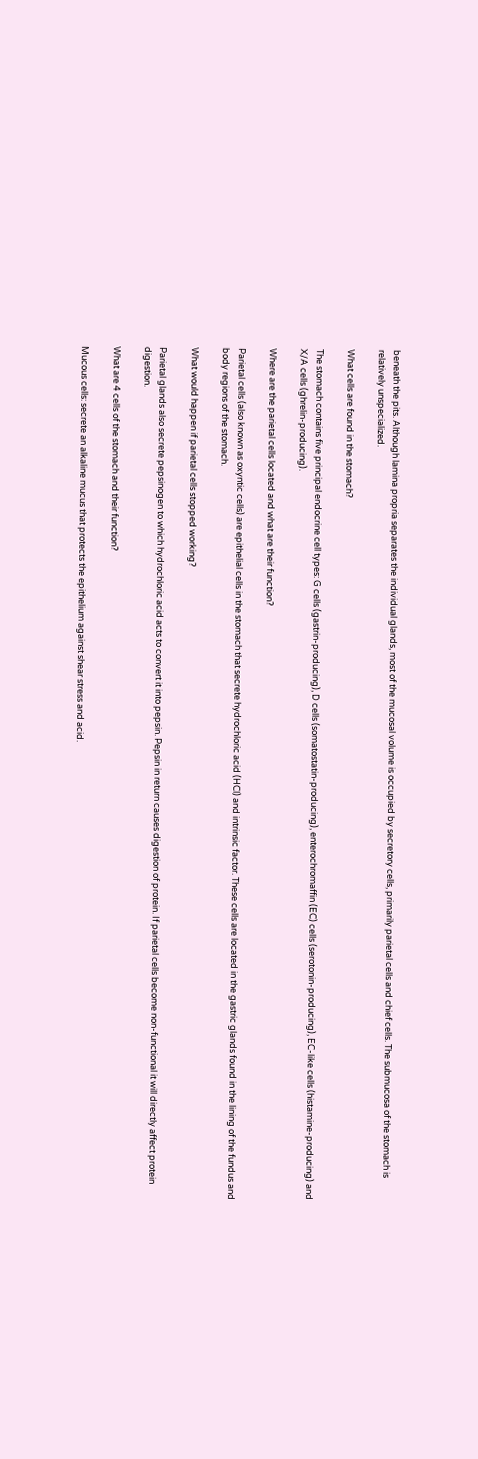beneath the pits. Although lamina propria separates the individual glands, most of the mucosal volume is occupied by secretory cells, primarily parietal cells and chief cells. The submucosa of the stomach is relatively unspecialized.

What cells are found in the stomach?

The stomach contains five principal endocrine cell types: G cells (gastrin-producing), D cells (somatostatin-producing), enterochromaffin (EC) cells (serotonin-producing), EC-like cells (histamine-producing) and X/A cells (ghrelin-producing).

Where are the parietal cells located and what are their function?

Parietal cells (also known as oxyntic cells) are epithelial cells in the stomach that secrete hydrochloric acid (HCl) and intrinsic factor. These cells are located in the gastric glands found in the lining of the fundus and body regions of the stomach.

What would happen if parietal cells stopped working?

Parietal glands also secrete pepsinogen to which hydrochloric acid acts to convert it into pepsin. Pepsin in return causes digestion of protein. If parietal cells become non-functional it will directly affect protein digestion.

What are 4 cells of the stomach and their function?

Mucous cells: secrete an alkaline mucus that protects the epithelium against shear stress and acid.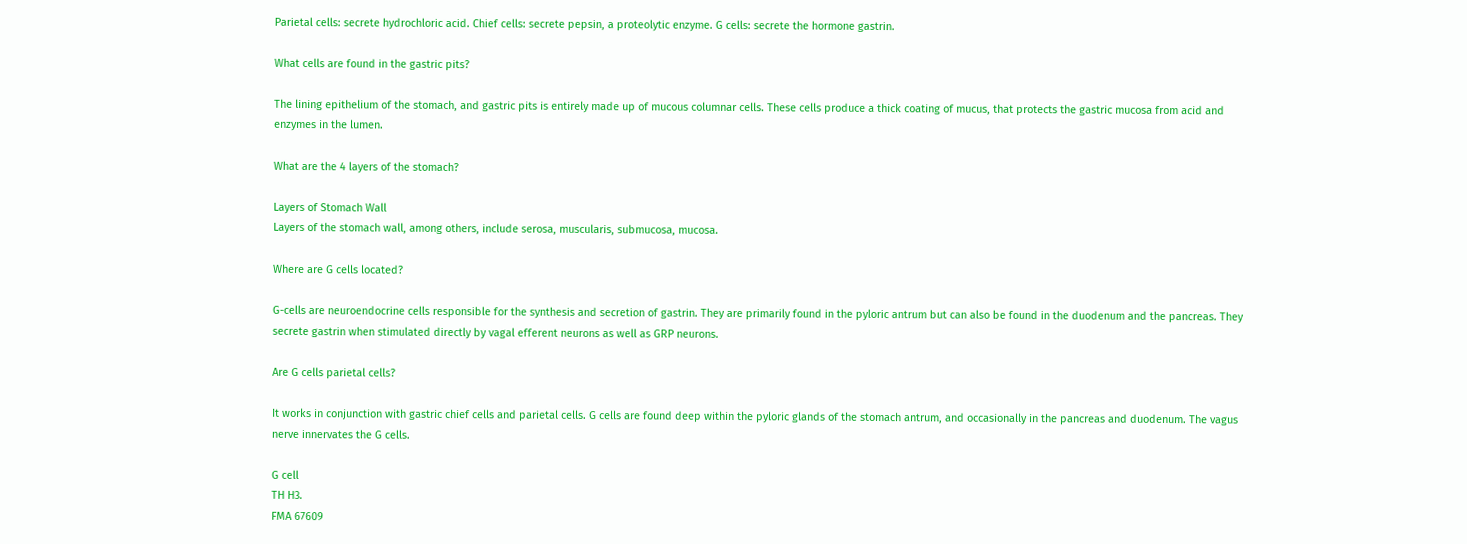Parietal cells: secrete hydrochloric acid. Chief cells: secrete pepsin, a proteolytic enzyme. G cells: secrete the hormone gastrin.

What cells are found in the gastric pits?

The lining epithelium of the stomach, and gastric pits is entirely made up of mucous columnar cells. These cells produce a thick coating of mucus, that protects the gastric mucosa from acid and enzymes in the lumen.

What are the 4 layers of the stomach?

Layers of Stomach Wall
Layers of the stomach wall, among others, include serosa, muscularis, submucosa, mucosa.

Where are G cells located?

G-cells are neuroendocrine cells responsible for the synthesis and secretion of gastrin. They are primarily found in the pyloric antrum but can also be found in the duodenum and the pancreas. They secrete gastrin when stimulated directly by vagal efferent neurons as well as GRP neurons.

Are G cells parietal cells?

It works in conjunction with gastric chief cells and parietal cells. G cells are found deep within the pyloric glands of the stomach antrum, and occasionally in the pancreas and duodenum. The vagus nerve innervates the G cells.

G cell
TH H3.
FMA 67609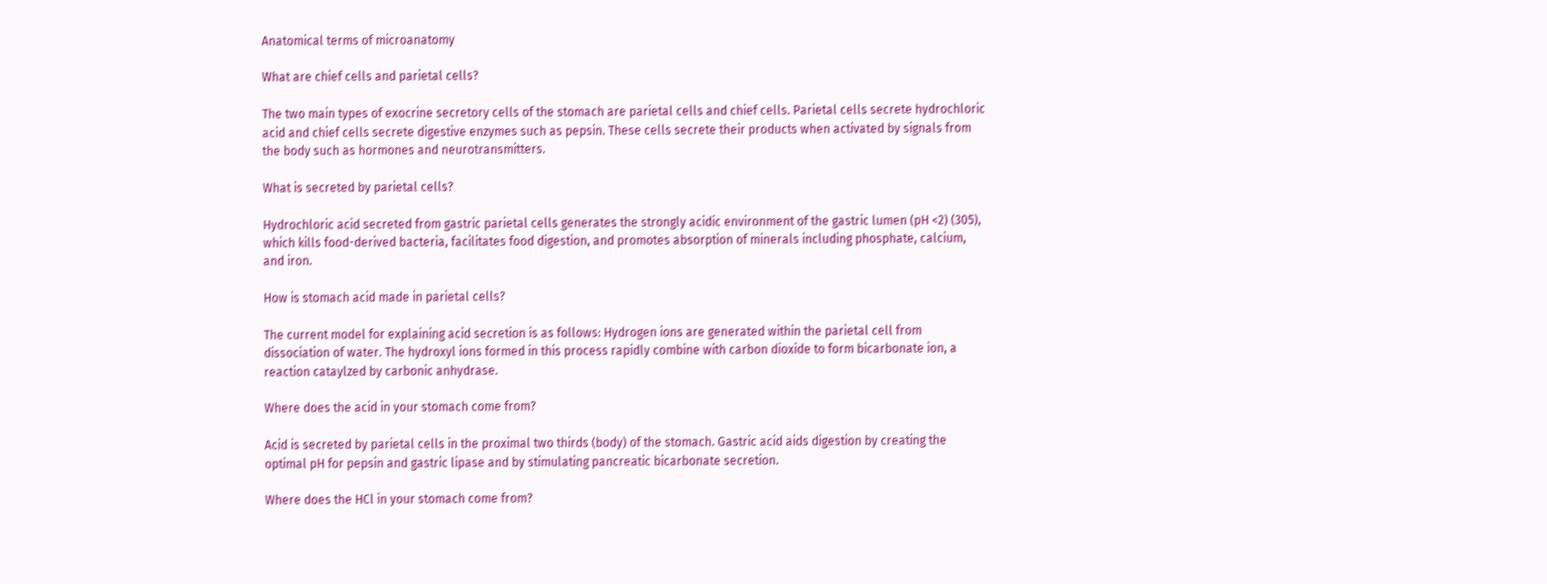Anatomical terms of microanatomy

What are chief cells and parietal cells?

The two main types of exocrine secretory cells of the stomach are parietal cells and chief cells. Parietal cells secrete hydrochloric acid and chief cells secrete digestive enzymes such as pepsin. These cells secrete their products when activated by signals from the body such as hormones and neurotransmitters.

What is secreted by parietal cells?

Hydrochloric acid secreted from gastric parietal cells generates the strongly acidic environment of the gastric lumen (pH <2) (305), which kills food-derived bacteria, facilitates food digestion, and promotes absorption of minerals including phosphate, calcium, and iron.

How is stomach acid made in parietal cells?

The current model for explaining acid secretion is as follows: Hydrogen ions are generated within the parietal cell from dissociation of water. The hydroxyl ions formed in this process rapidly combine with carbon dioxide to form bicarbonate ion, a reaction cataylzed by carbonic anhydrase.

Where does the acid in your stomach come from?

Acid is secreted by parietal cells in the proximal two thirds (body) of the stomach. Gastric acid aids digestion by creating the optimal pH for pepsin and gastric lipase and by stimulating pancreatic bicarbonate secretion.

Where does the HCl in your stomach come from?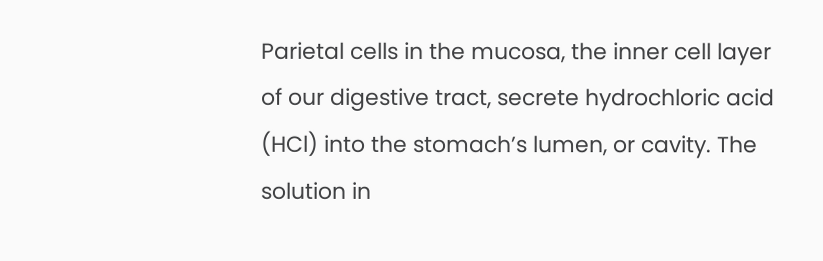Parietal cells in the mucosa, the inner cell layer of our digestive tract, secrete hydrochloric acid (HCl) into the stomach’s lumen, or cavity. The solution in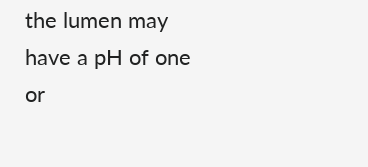the lumen may have a pH of one or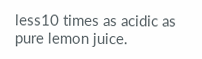less10 times as acidic as pure lemon juice.